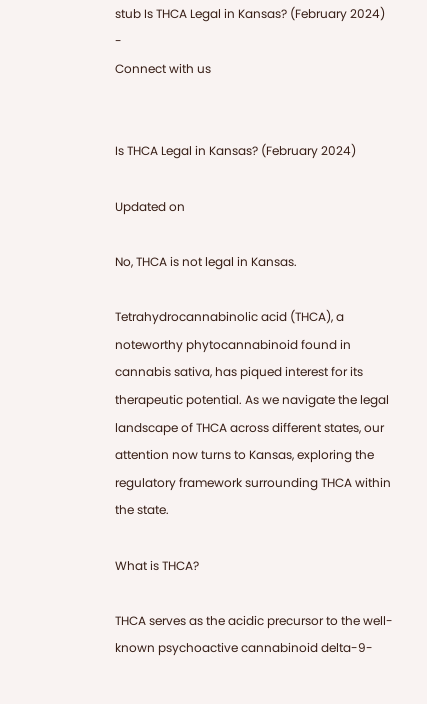stub Is THCA Legal in Kansas? (February 2024) -
Connect with us


Is THCA Legal in Kansas? (February 2024)

Updated on

No, THCA is not legal in Kansas.

Tetrahydrocannabinolic acid (THCA), a noteworthy phytocannabinoid found in cannabis sativa, has piqued interest for its therapeutic potential. As we navigate the legal landscape of THCA across different states, our attention now turns to Kansas, exploring the regulatory framework surrounding THCA within the state.

What is THCA?

THCA serves as the acidic precursor to the well-known psychoactive cannabinoid delta-9-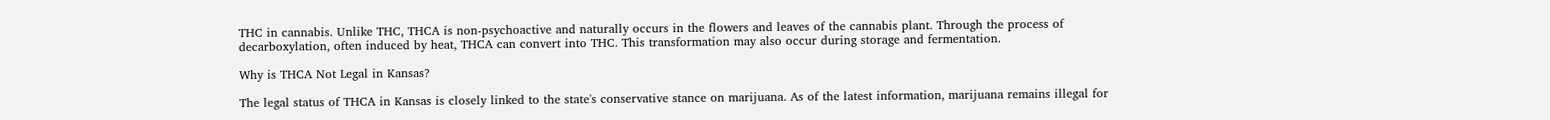THC in cannabis. Unlike THC, THCA is non-psychoactive and naturally occurs in the flowers and leaves of the cannabis plant. Through the process of decarboxylation, often induced by heat, THCA can convert into THC. This transformation may also occur during storage and fermentation.

Why is THCA Not Legal in Kansas?

The legal status of THCA in Kansas is closely linked to the state's conservative stance on marijuana. As of the latest information, marijuana remains illegal for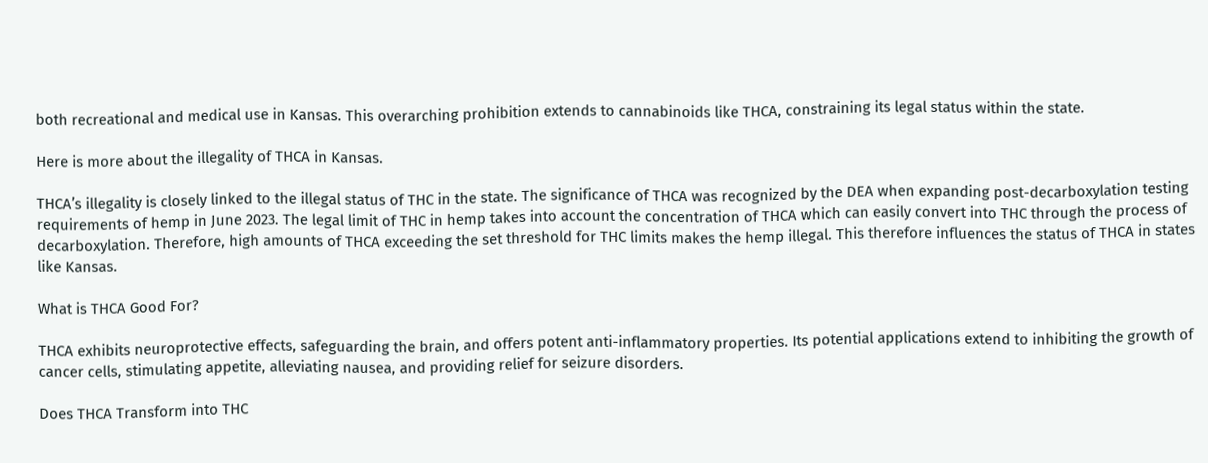both recreational and medical use in Kansas. This overarching prohibition extends to cannabinoids like THCA, constraining its legal status within the state.

Here is more about the illegality of THCA in Kansas.

THCA’s illegality is closely linked to the illegal status of THC in the state. The significance of THCA was recognized by the DEA when expanding post-decarboxylation testing requirements of hemp in June 2023. The legal limit of THC in hemp takes into account the concentration of THCA which can easily convert into THC through the process of decarboxylation. Therefore, high amounts of THCA exceeding the set threshold for THC limits makes the hemp illegal. This therefore influences the status of THCA in states like Kansas.

What is THCA Good For?

THCA exhibits neuroprotective effects, safeguarding the brain, and offers potent anti-inflammatory properties. Its potential applications extend to inhibiting the growth of cancer cells, stimulating appetite, alleviating nausea, and providing relief for seizure disorders.

Does THCA Transform into THC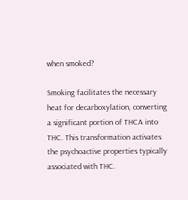when smoked?

Smoking facilitates the necessary heat for decarboxylation, converting a significant portion of THCA into THC. This transformation activates the psychoactive properties typically associated with THC.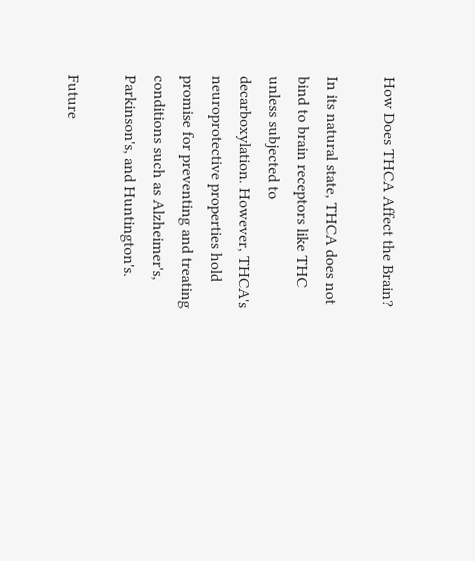How Does THCA Affect the Brain?

In its natural state, THCA does not bind to brain receptors like THC unless subjected to decarboxylation. However, THCA's neuroprotective properties hold promise for preventing and treating conditions such as Alzheimer's, Parkinson's, and Huntington's.

Future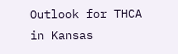Outlook for THCA in Kansas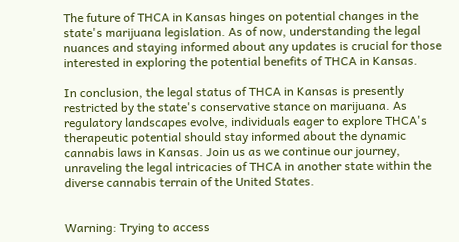The future of THCA in Kansas hinges on potential changes in the state's marijuana legislation. As of now, understanding the legal nuances and staying informed about any updates is crucial for those interested in exploring the potential benefits of THCA in Kansas.

In conclusion, the legal status of THCA in Kansas is presently restricted by the state's conservative stance on marijuana. As regulatory landscapes evolve, individuals eager to explore THCA's therapeutic potential should stay informed about the dynamic cannabis laws in Kansas. Join us as we continue our journey, unraveling the legal intricacies of THCA in another state within the diverse cannabis terrain of the United States.


Warning: Trying to access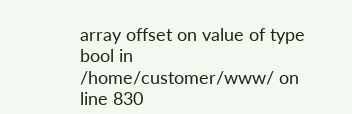array offset on value of type bool in /home/customer/www/ on line 830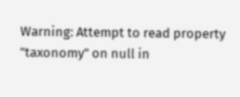Warning: Attempt to read property "taxonomy" on null in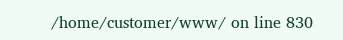/home/customer/www/ on line 830